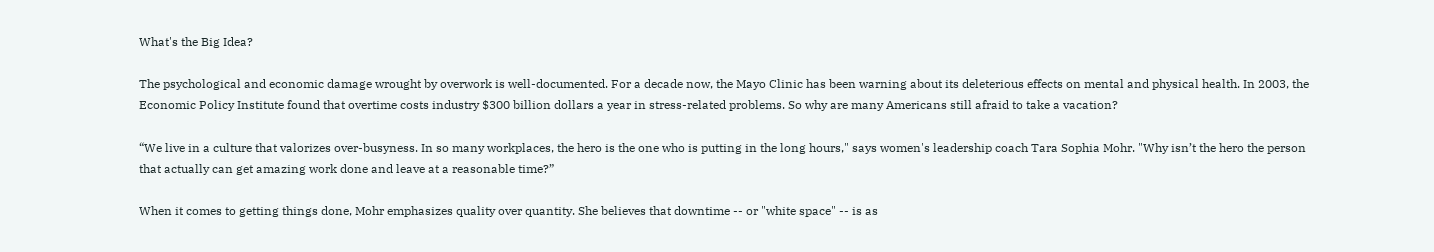What's the Big Idea?

The psychological and economic damage wrought by overwork is well-documented. For a decade now, the Mayo Clinic has been warning about its deleterious effects on mental and physical health. In 2003, the Economic Policy Institute found that overtime costs industry $300 billion dollars a year in stress-related problems. So why are many Americans still afraid to take a vacation?

“We live in a culture that valorizes over-busyness. In so many workplaces, the hero is the one who is putting in the long hours," says women's leadership coach Tara Sophia Mohr. "Why isn’t the hero the person that actually can get amazing work done and leave at a reasonable time?”

When it comes to getting things done, Mohr emphasizes quality over quantity. She believes that downtime -- or "white space" -- is as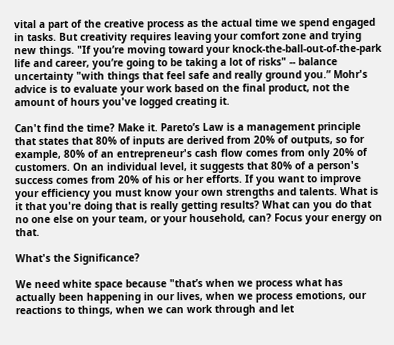vital a part of the creative process as the actual time we spend engaged in tasks. But creativity requires leaving your comfort zone and trying new things. "If you’re moving toward your knock-the-ball-out-of-the-park life and career, you’re going to be taking a lot of risks" -- balance uncertainty "with things that feel safe and really ground you.” Mohr's advice is to evaluate your work based on the final product, not the amount of hours you've logged creating it.

Can't find the time? Make it. Pareto’s Law is a management principle that states that 80% of inputs are derived from 20% of outputs, so for example, 80% of an entrepreneur's cash flow comes from only 20% of customers. On an individual level, it suggests that 80% of a person's success comes from 20% of his or her efforts. If you want to improve your efficiency you must know your own strengths and talents. What is it that you're doing that is really getting results? What can you do that no one else on your team, or your household, can? Focus your energy on that.

What's the Significance?

We need white space because "that’s when we process what has actually been happening in our lives, when we process emotions, our reactions to things, when we can work through and let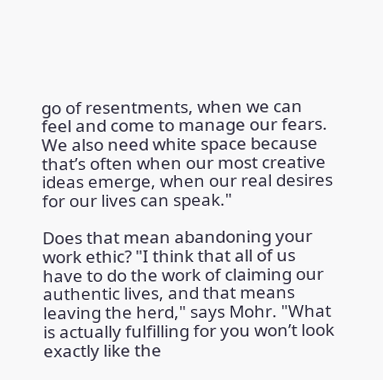go of resentments, when we can feel and come to manage our fears. We also need white space because that’s often when our most creative ideas emerge, when our real desires for our lives can speak."

Does that mean abandoning your work ethic? "I think that all of us have to do the work of claiming our authentic lives, and that means leaving the herd," says Mohr. "What is actually fulfilling for you won’t look exactly like the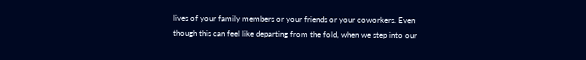lives of your family members or your friends or your coworkers. Even though this can feel like departing from the fold, when we step into our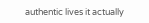authentic lives it actually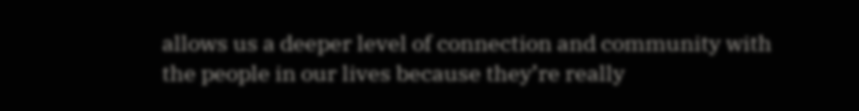allows us a deeper level of connection and community with the people in our lives because they’re really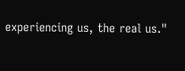experiencing us, the real us."